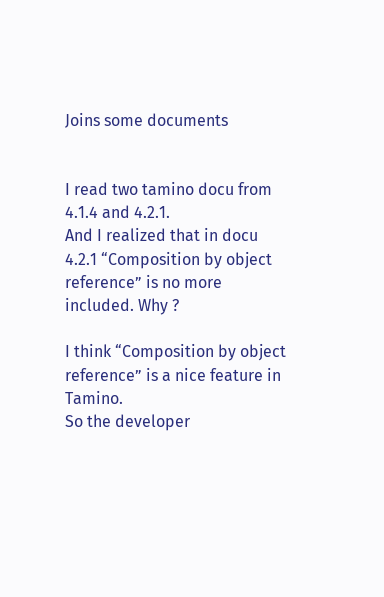Joins some documents


I read two tamino docu from 4.1.4 and 4.2.1.
And I realized that in docu 4.2.1 “Composition by object reference” is no more included. Why ?

I think “Composition by object reference” is a nice feature in Tamino.
So the developer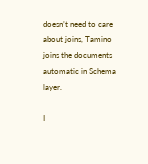doesn’t need to care about joins, Tamino joins the documents automatic in Schema layer.

I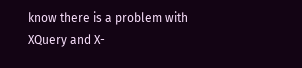know there is a problem with XQuery and X-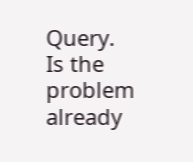Query.
Is the problem already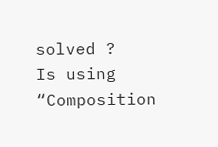solved ?
Is using “Composition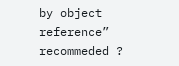by object reference” recommeded ?